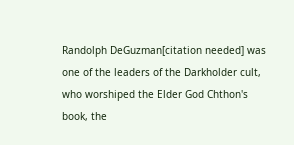Randolph DeGuzman[citation needed] was one of the leaders of the Darkholder cult, who worshiped the Elder God Chthon's book, the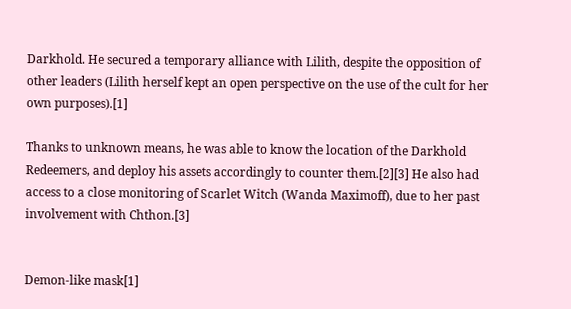Darkhold. He secured a temporary alliance with Lilith, despite the opposition of other leaders (Lilith herself kept an open perspective on the use of the cult for her own purposes).[1]

Thanks to unknown means, he was able to know the location of the Darkhold Redeemers, and deploy his assets accordingly to counter them.[2][3] He also had access to a close monitoring of Scarlet Witch (Wanda Maximoff), due to her past involvement with Chthon.[3]


Demon-like mask[1]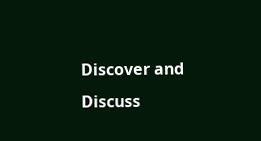Discover and Discuss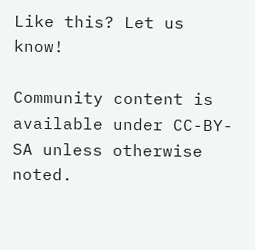Like this? Let us know!

Community content is available under CC-BY-SA unless otherwise noted.